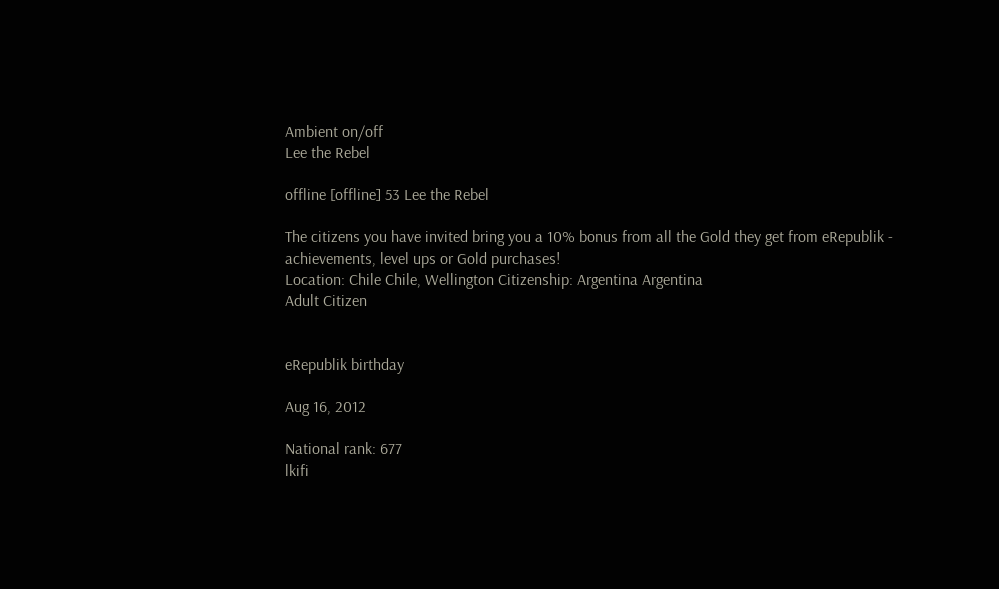Ambient on/off
Lee the Rebel

offline [offline] 53 Lee the Rebel

The citizens you have invited bring you a 10% bonus from all the Gold they get from eRepublik - achievements, level ups or Gold purchases!
Location: Chile Chile, Wellington Citizenship: Argentina Argentina
Adult Citizen


eRepublik birthday

Aug 16, 2012

National rank: 677
lkifi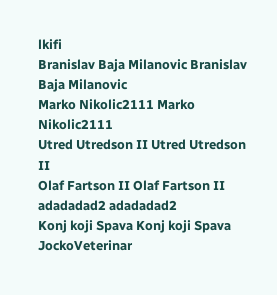lkifi
Branislav Baja Milanovic Branislav Baja Milanovic
Marko Nikolic2111 Marko Nikolic2111
Utred Utredson II Utred Utredson II
Olaf Fartson II Olaf Fartson II
adadadad2 adadadad2
Konj koji Spava Konj koji Spava
JockoVeterinar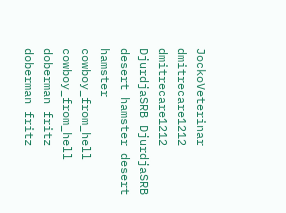JockoVeterinar
dmitrecare1212 dmitrecare1212
DjurdjaSRB DjurdjaSRB
desert hamster desert hamster
cowboy_from_hell cowboy_from_hell
doberman fritz doberman fritz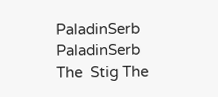PaladinSerb PaladinSerb
The  Stig The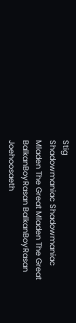Stig
Shadowmaniac Shadowmaniac
Mladen The Great Mladen The Great
BalkanBoyRasan BalkanBoyRasan
Joehoosaeth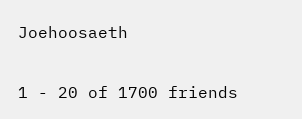Joehoosaeth

1 - 20 of 1700 friends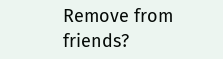Remove from friends?